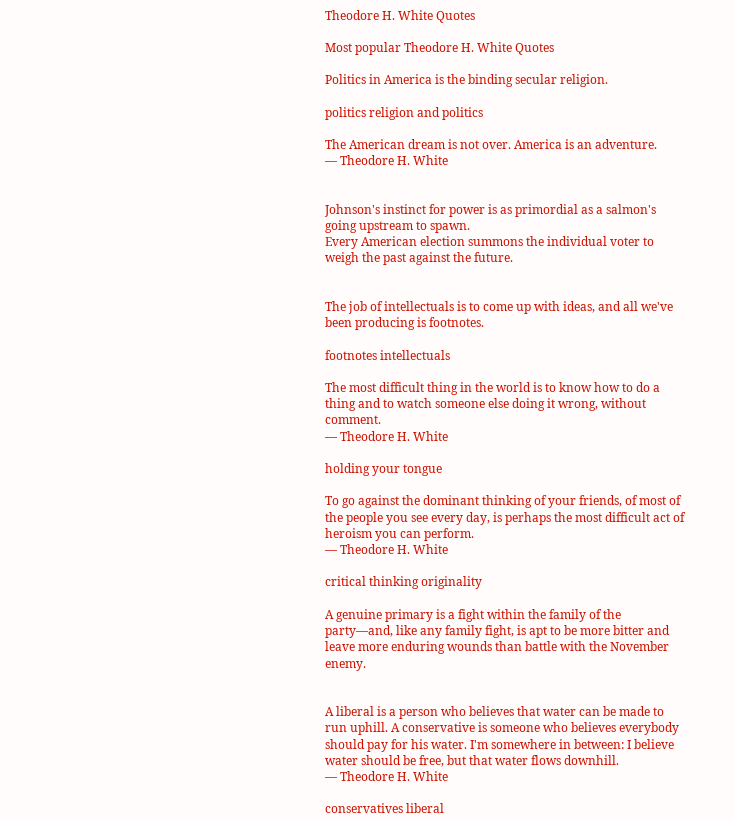Theodore H. White Quotes

Most popular Theodore H. White Quotes

Politics in America is the binding secular religion.

politics religion and politics

The American dream is not over. America is an adventure.
— Theodore H. White


Johnson's instinct for power is as primordial as a salmon's going upstream to spawn.
Every American election summons the individual voter to weigh the past against the future.


The job of intellectuals is to come up with ideas, and all we've been producing is footnotes.

footnotes intellectuals

The most difficult thing in the world is to know how to do a thing and to watch someone else doing it wrong, without comment.
— Theodore H. White

holding your tongue

To go against the dominant thinking of your friends, of most of the people you see every day, is perhaps the most difficult act of heroism you can perform.
— Theodore H. White

critical thinking originality

A genuine primary is a fight within the family of the party—and, like any family fight, is apt to be more bitter and leave more enduring wounds than battle with the November enemy.


A liberal is a person who believes that water can be made to run uphill. A conservative is someone who believes everybody should pay for his water. I'm somewhere in between: I believe water should be free, but that water flows downhill.
— Theodore H. White

conservatives liberal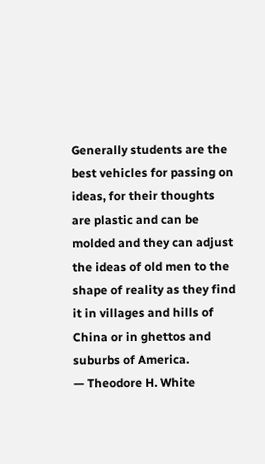Generally students are the best vehicles for passing on ideas, for their thoughts are plastic and can be molded and they can adjust the ideas of old men to the shape of reality as they find it in villages and hills of China or in ghettos and suburbs of America.
— Theodore H. White